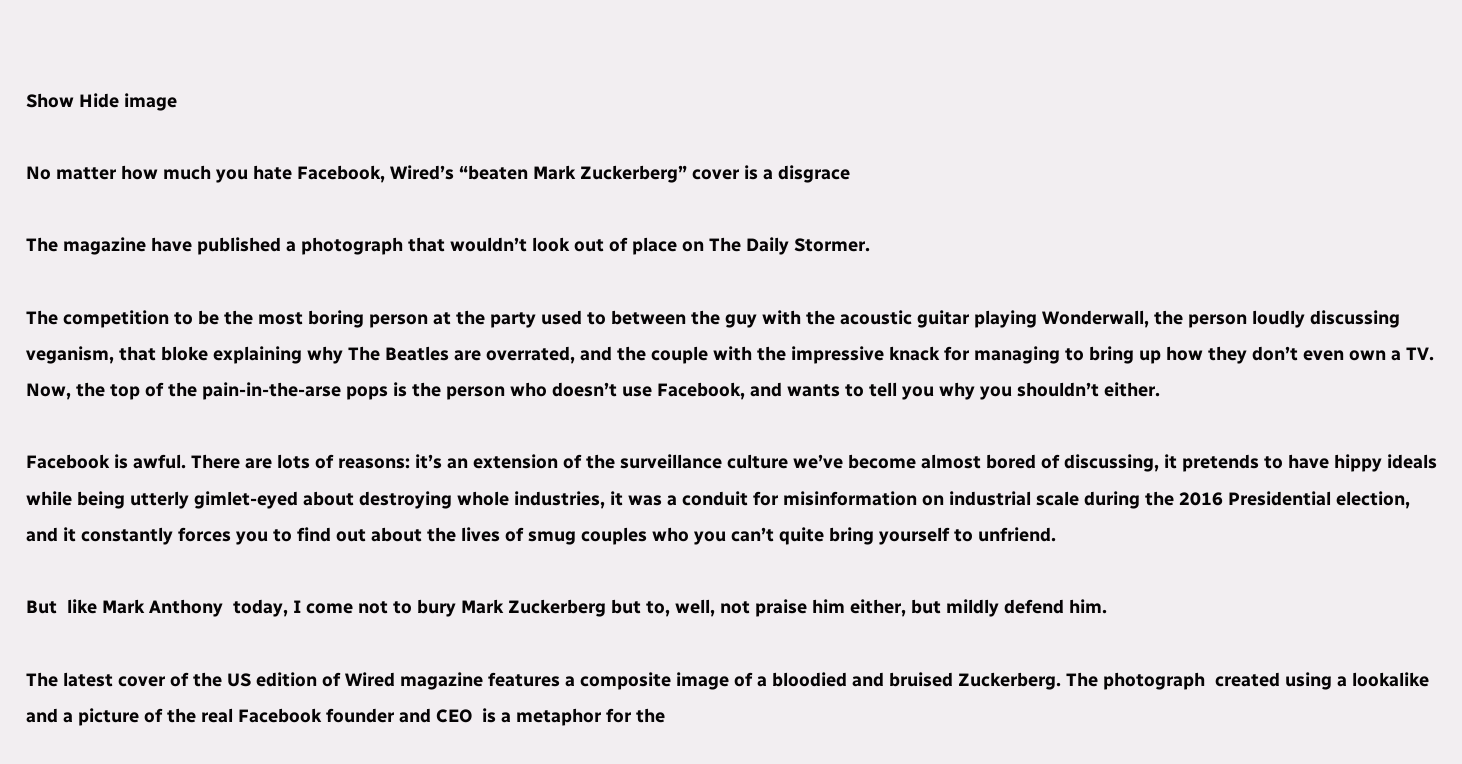Show Hide image

No matter how much you hate Facebook, Wired’s “beaten Mark Zuckerberg” cover is a disgrace

The magazine have published a photograph that wouldn’t look out of place on The Daily Stormer.

The competition to be the most boring person at the party used to between the guy with the acoustic guitar playing Wonderwall, the person loudly discussing veganism, that bloke explaining why The Beatles are overrated, and the couple with the impressive knack for managing to bring up how they don’t even own a TV. Now, the top of the pain-in-the-arse pops is the person who doesn’t use Facebook, and wants to tell you why you shouldn’t either.

Facebook is awful. There are lots of reasons: it’s an extension of the surveillance culture we’ve become almost bored of discussing, it pretends to have hippy ideals while being utterly gimlet-eyed about destroying whole industries, it was a conduit for misinformation on industrial scale during the 2016 Presidential election, and it constantly forces you to find out about the lives of smug couples who you can’t quite bring yourself to unfriend.

But  like Mark Anthony  today, I come not to bury Mark Zuckerberg but to, well, not praise him either, but mildly defend him.

The latest cover of the US edition of Wired magazine features a composite image of a bloodied and bruised Zuckerberg. The photograph  created using a lookalike and a picture of the real Facebook founder and CEO  is a metaphor for the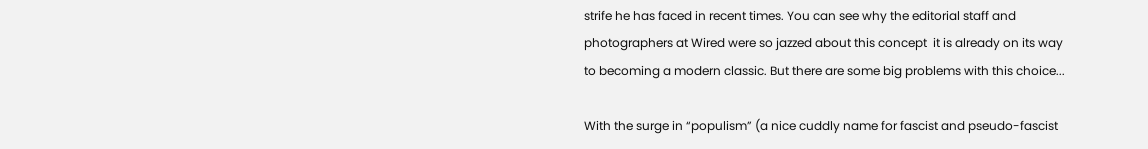strife he has faced in recent times. You can see why the editorial staff and photographers at Wired were so jazzed about this concept  it is already on its way to becoming a modern classic. But there are some big problems with this choice...

With the surge in “populism” (a nice cuddly name for fascist and pseudo-fascist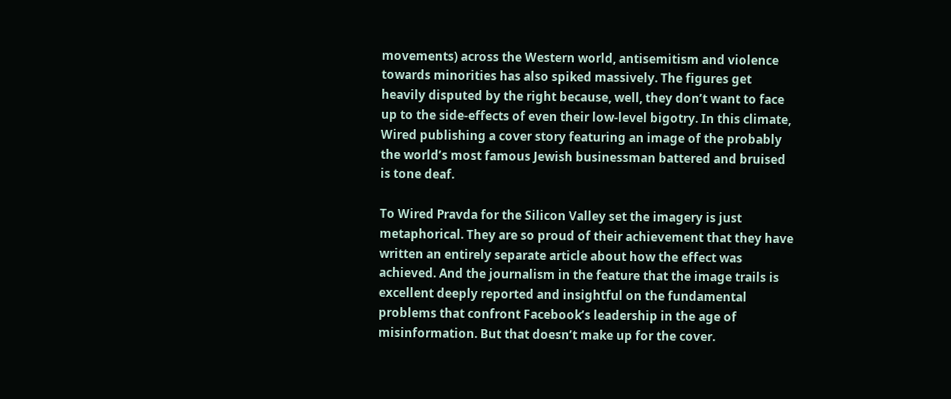movements) across the Western world, antisemitism and violence towards minorities has also spiked massively. The figures get heavily disputed by the right because, well, they don’t want to face up to the side-effects of even their low-level bigotry. In this climate, Wired publishing a cover story featuring an image of the probably the world’s most famous Jewish businessman battered and bruised is tone deaf.

To Wired Pravda for the Silicon Valley set the imagery is just metaphorical. They are so proud of their achievement that they have written an entirely separate article about how the effect was achieved. And the journalism in the feature that the image trails is excellent deeply reported and insightful on the fundamental problems that confront Facebook’s leadership in the age of misinformation. But that doesn’t make up for the cover.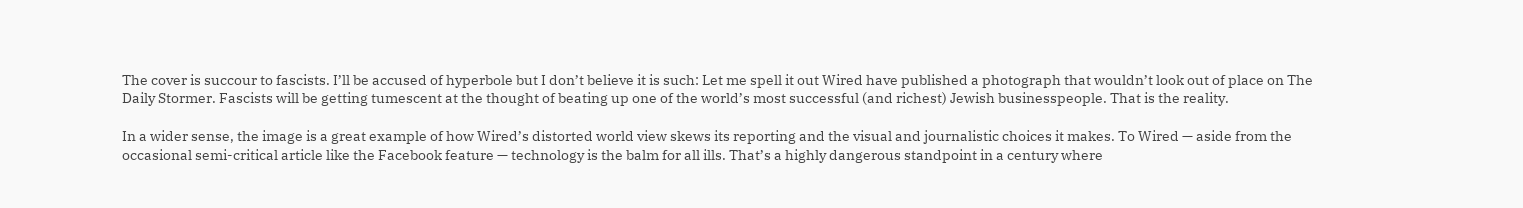The cover is succour to fascists. I’ll be accused of hyperbole but I don’t believe it is such: Let me spell it out Wired have published a photograph that wouldn’t look out of place on The Daily Stormer. Fascists will be getting tumescent at the thought of beating up one of the world’s most successful (and richest) Jewish businesspeople. That is the reality.

In a wider sense, the image is a great example of how Wired’s distorted world view skews its reporting and the visual and journalistic choices it makes. To Wired — aside from the occasional semi-critical article like the Facebook feature — technology is the balm for all ills. That’s a highly dangerous standpoint in a century where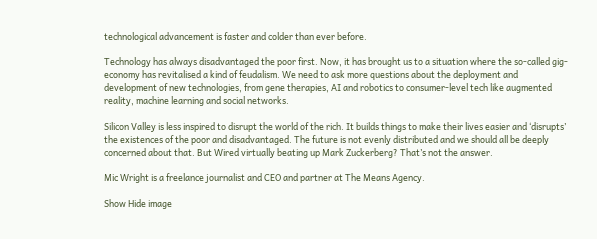technological advancement is faster and colder than ever before.

Technology has always disadvantaged the poor first. Now, it has brought us to a situation where the so-called gig-economy has revitalised a kind of feudalism. We need to ask more questions about the deployment and development of new technologies, from gene therapies, AI and robotics to consumer-level tech like augmented reality, machine learning and social networks.

Silicon Valley is less inspired to disrupt the world of the rich. It builds things to make their lives easier and ‘disrupts’ the existences of the poor and disadvantaged. The future is not evenly distributed and we should all be deeply concerned about that. But Wired virtually beating up Mark Zuckerberg? That’s not the answer.

Mic Wright is a freelance journalist and CEO and partner at The Means Agency.

Show Hide image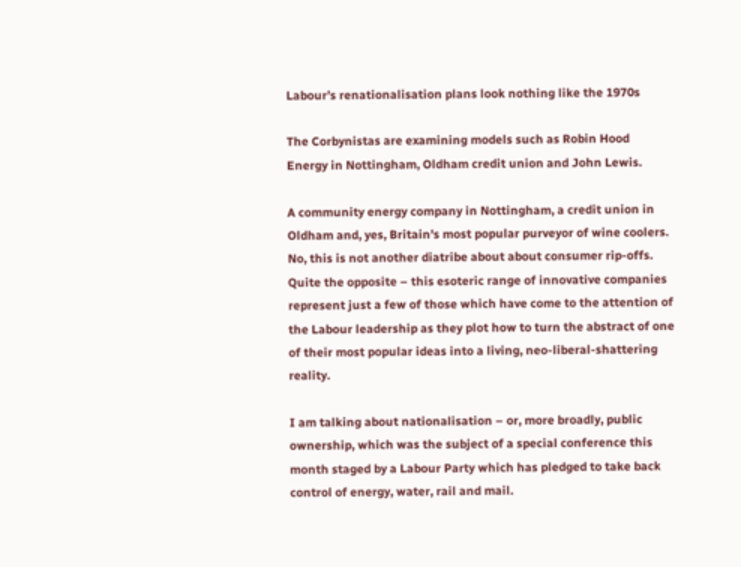Labour’s renationalisation plans look nothing like the 1970s

The Corbynistas are examining models such as Robin Hood Energy in Nottingham, Oldham credit union and John Lewis.

A community energy company in Nottingham, a credit union in Oldham and, yes, Britain's most popular purveyor of wine coolers. No, this is not another diatribe about about consumer rip-offs. Quite the opposite – this esoteric range of innovative companies represent just a few of those which have come to the attention of the Labour leadership as they plot how to turn the abstract of one of their most popular ideas into a living, neo-liberal-shattering reality.

I am talking about nationalisation – or, more broadly, public ownership, which was the subject of a special conference this month staged by a Labour Party which has pledged to take back control of energy, water, rail and mail.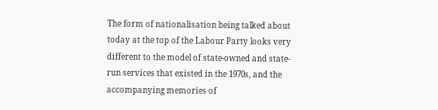The form of nationalisation being talked about today at the top of the Labour Party looks very different to the model of state-owned and state-run services that existed in the 1970s, and the accompanying memories of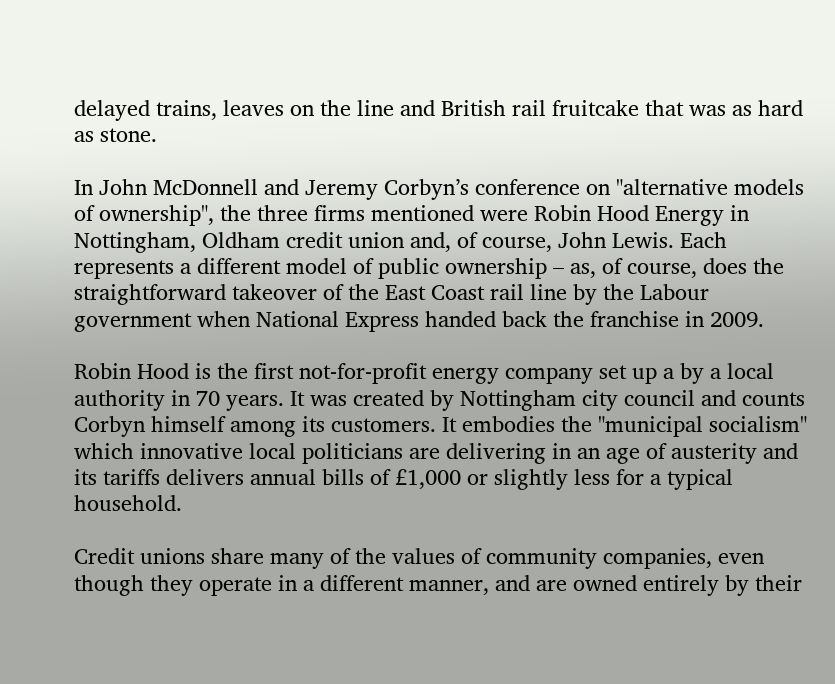delayed trains, leaves on the line and British rail fruitcake that was as hard as stone.

In John McDonnell and Jeremy Corbyn’s conference on "alternative models of ownership", the three firms mentioned were Robin Hood Energy in Nottingham, Oldham credit union and, of course, John Lewis. Each represents a different model of public ownership – as, of course, does the straightforward takeover of the East Coast rail line by the Labour government when National Express handed back the franchise in 2009.

Robin Hood is the first not-for-profit energy company set up a by a local authority in 70 years. It was created by Nottingham city council and counts Corbyn himself among its customers. It embodies the "municipal socialism" which innovative local politicians are delivering in an age of austerity and its tariffs delivers annual bills of £1,000 or slightly less for a typical household.

Credit unions share many of the values of community companies, even though they operate in a different manner, and are owned entirely by their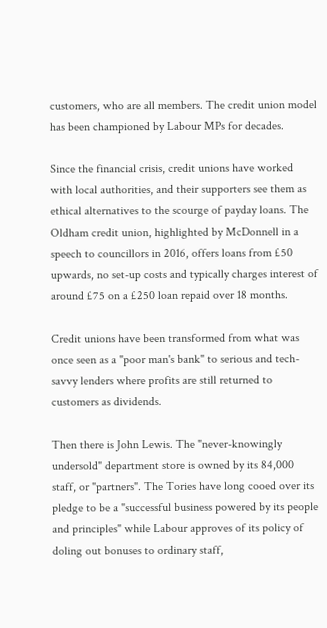customers, who are all members. The credit union model has been championed by Labour MPs for decades.

Since the financial crisis, credit unions have worked with local authorities, and their supporters see them as ethical alternatives to the scourge of payday loans. The Oldham credit union, highlighted by McDonnell in a speech to councillors in 2016, offers loans from £50 upwards, no set-up costs and typically charges interest of around £75 on a £250 loan repaid over 18 months.

Credit unions have been transformed from what was once seen as a "poor man's bank" to serious and tech-savvy lenders where profits are still returned to customers as dividends.

Then there is John Lewis. The "never-knowingly undersold" department store is owned by its 84,000 staff, or "partners". The Tories have long cooed over its pledge to be a "successful business powered by its people and principles" while Labour approves of its policy of doling out bonuses to ordinary staff,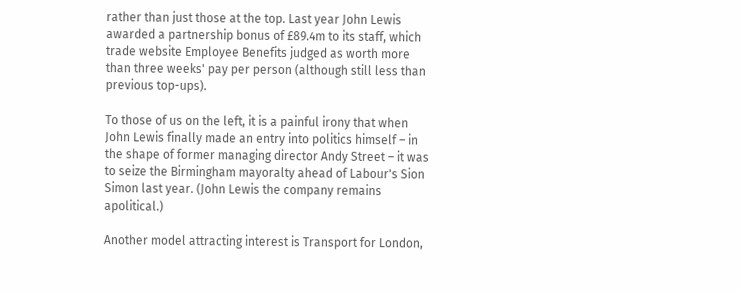rather than just those at the top. Last year John Lewis awarded a partnership bonus of £89.4m to its staff, which trade website Employee Benefits judged as worth more than three weeks' pay per person (although still less than previous top-ups).

To those of us on the left, it is a painful irony that when John Lewis finally made an entry into politics himself – in the shape of former managing director Andy Street – it was to seize the Birmingham mayoralty ahead of Labour's Sion Simon last year. (John Lewis the company remains apolitical.)

Another model attracting interest is Transport for London,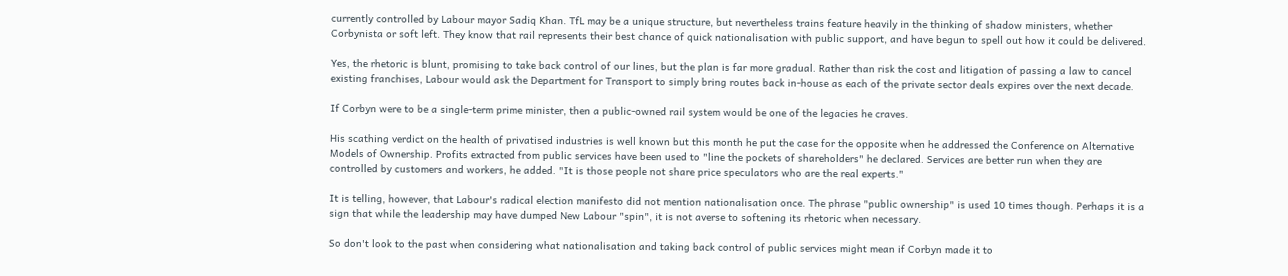currently controlled by Labour mayor Sadiq Khan. TfL may be a unique structure, but nevertheless trains feature heavily in the thinking of shadow ministers, whether Corbynista or soft left. They know that rail represents their best chance of quick nationalisation with public support, and have begun to spell out how it could be delivered.

Yes, the rhetoric is blunt, promising to take back control of our lines, but the plan is far more gradual. Rather than risk the cost and litigation of passing a law to cancel existing franchises, Labour would ask the Department for Transport to simply bring routes back in-house as each of the private sector deals expires over the next decade.

If Corbyn were to be a single-term prime minister, then a public-owned rail system would be one of the legacies he craves.

His scathing verdict on the health of privatised industries is well known but this month he put the case for the opposite when he addressed the Conference on Alternative Models of Ownership. Profits extracted from public services have been used to "line the pockets of shareholders" he declared. Services are better run when they are controlled by customers and workers, he added. "It is those people not share price speculators who are the real experts."

It is telling, however, that Labour's radical election manifesto did not mention nationalisation once. The phrase "public ownership" is used 10 times though. Perhaps it is a sign that while the leadership may have dumped New Labour "spin", it is not averse to softening its rhetoric when necessary.

So don't look to the past when considering what nationalisation and taking back control of public services might mean if Corbyn made it to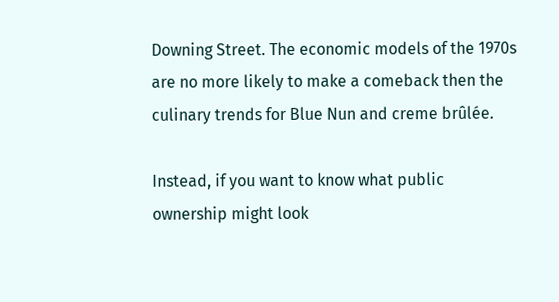Downing Street. The economic models of the 1970s are no more likely to make a comeback then the culinary trends for Blue Nun and creme brûlée.

Instead, if you want to know what public ownership might look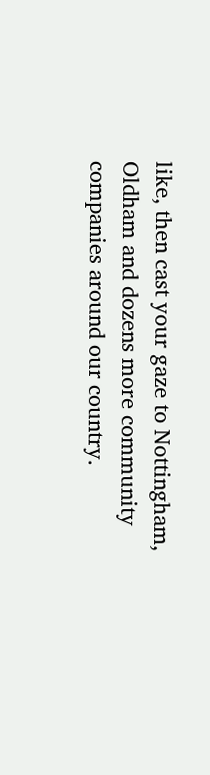like, then cast your gaze to Nottingham, Oldham and dozens more community companies around our country.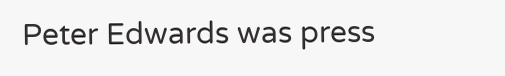Peter Edwards was press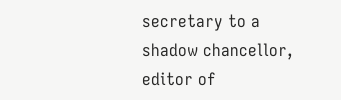secretary to a shadow chancellor, editor of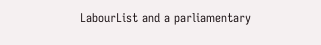LabourList and a parliamentary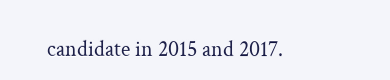candidate in 2015 and 2017.